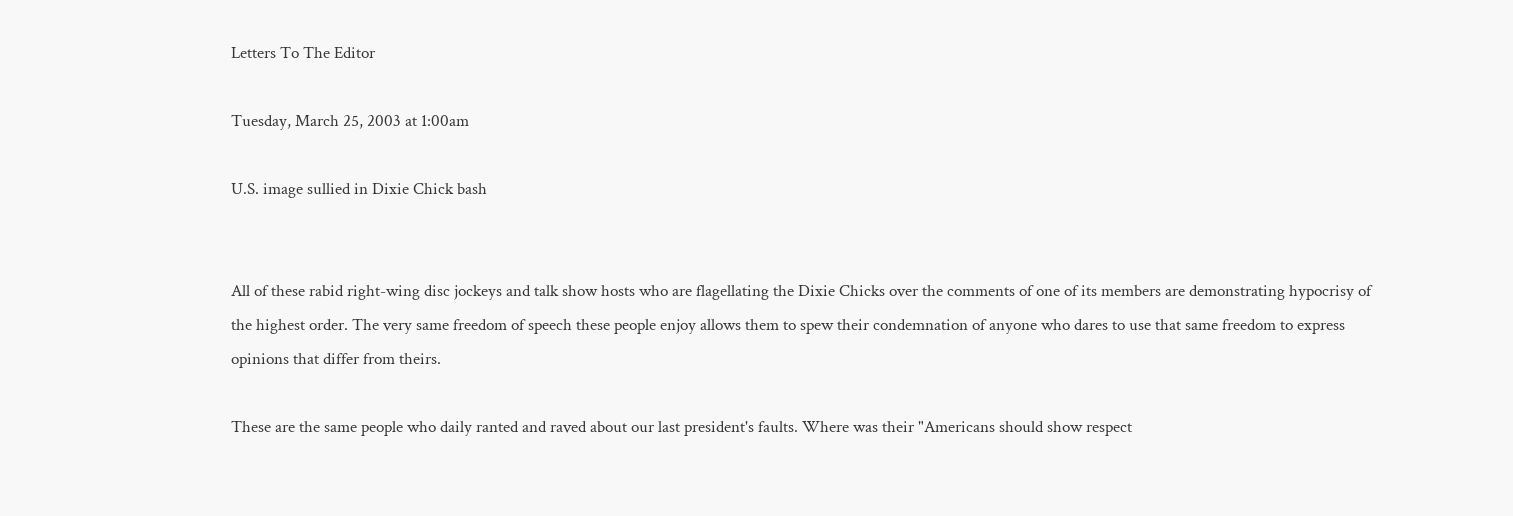Letters To The Editor

Tuesday, March 25, 2003 at 1:00am

U.S. image sullied in Dixie Chick bash


All of these rabid right-wing disc jockeys and talk show hosts who are flagellating the Dixie Chicks over the comments of one of its members are demonstrating hypocrisy of the highest order. The very same freedom of speech these people enjoy allows them to spew their condemnation of anyone who dares to use that same freedom to express opinions that differ from theirs.

These are the same people who daily ranted and raved about our last president's faults. Where was their "Americans should show respect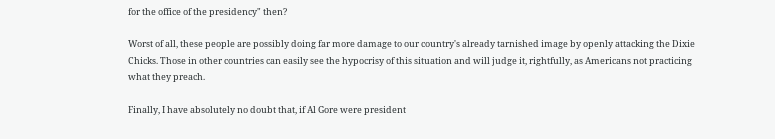for the office of the presidency" then?

Worst of all, these people are possibly doing far more damage to our country's already tarnished image by openly attacking the Dixie Chicks. Those in other countries can easily see the hypocrisy of this situation and will judge it, rightfully, as Americans not practicing what they preach.

Finally, I have absolutely no doubt that, if Al Gore were president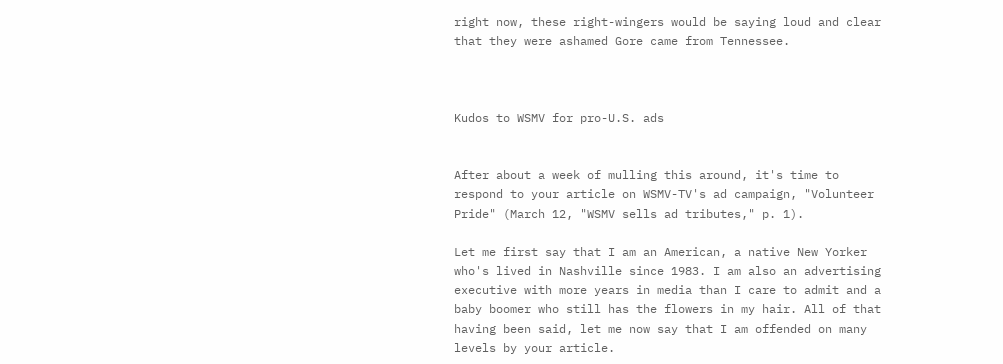right now, these right-wingers would be saying loud and clear that they were ashamed Gore came from Tennessee.



Kudos to WSMV for pro-U.S. ads


After about a week of mulling this around, it's time to respond to your article on WSMV-TV's ad campaign, "Volunteer Pride" (March 12, "WSMV sells ad tributes," p. 1).

Let me first say that I am an American, a native New Yorker who's lived in Nashville since 1983. I am also an advertising executive with more years in media than I care to admit and a baby boomer who still has the flowers in my hair. All of that having been said, let me now say that I am offended on many levels by your article.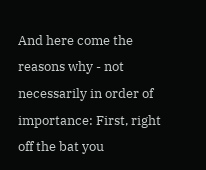And here come the reasons why - not necessarily in order of importance: First, right off the bat you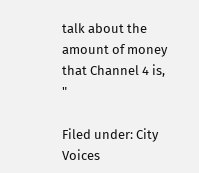talk about the amount of money that Channel 4 is, "

Filed under: City Voices